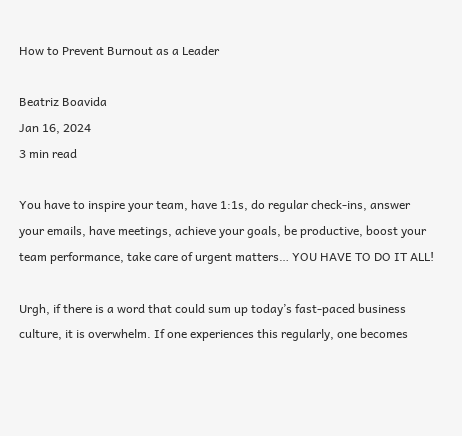How to Prevent Burnout as a Leader

Beatriz Boavida
Jan 16, 2024
3 min read

You have to inspire your team, have 1:1s, do regular check-ins, answer your emails, have meetings, achieve your goals, be productive, boost your team performance, take care of urgent matters… YOU HAVE TO DO IT ALL!

Urgh, if there is a word that could sum up today’s fast-paced business culture, it is overwhelm. If one experiences this regularly, one becomes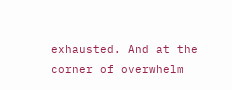exhausted. And at the corner of overwhelm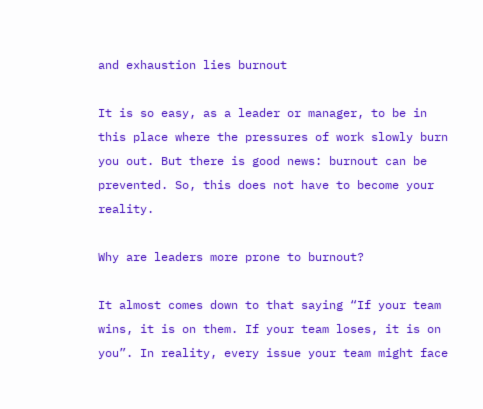and exhaustion lies burnout

It is so easy, as a leader or manager, to be in this place where the pressures of work slowly burn you out. But there is good news: burnout can be prevented. So, this does not have to become your reality.

Why are leaders more prone to burnout?

It almost comes down to that saying “If your team wins, it is on them. If your team loses, it is on you”. In reality, every issue your team might face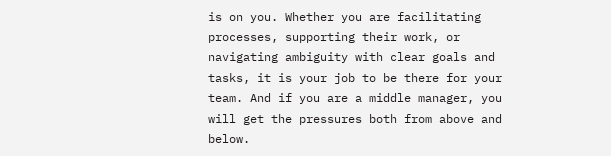is on you. Whether you are facilitating processes, supporting their work, or navigating ambiguity with clear goals and tasks, it is your job to be there for your team. And if you are a middle manager, you will get the pressures both from above and below.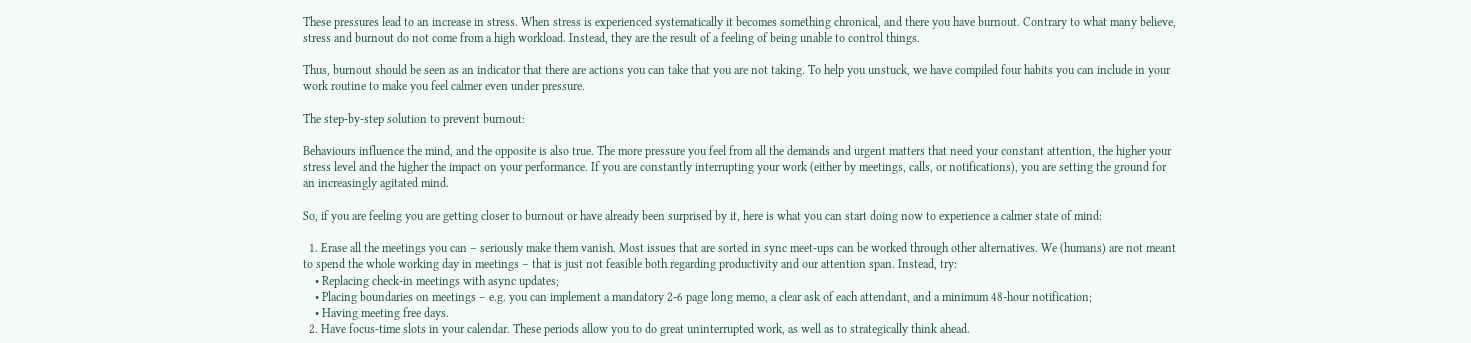These pressures lead to an increase in stress. When stress is experienced systematically it becomes something chronical, and there you have burnout. Contrary to what many believe, stress and burnout do not come from a high workload. Instead, they are the result of a feeling of being unable to control things.

Thus, burnout should be seen as an indicator that there are actions you can take that you are not taking. To help you unstuck, we have compiled four habits you can include in your work routine to make you feel calmer even under pressure.

The step-by-step solution to prevent burnout:

Behaviours influence the mind, and the opposite is also true. The more pressure you feel from all the demands and urgent matters that need your constant attention, the higher your stress level and the higher the impact on your performance. If you are constantly interrupting your work (either by meetings, calls, or notifications), you are setting the ground for an increasingly agitated mind.

So, if you are feeling you are getting closer to burnout or have already been surprised by it, here is what you can start doing now to experience a calmer state of mind:

  1. Erase all the meetings you can – seriously make them vanish. Most issues that are sorted in sync meet-ups can be worked through other alternatives. We (humans) are not meant to spend the whole working day in meetings – that is just not feasible both regarding productivity and our attention span. Instead, try:
    • Replacing check-in meetings with async updates;
    • Placing boundaries on meetings – e.g. you can implement a mandatory 2-6 page long memo, a clear ask of each attendant, and a minimum 48-hour notification;
    • Having meeting free days.
  2. Have focus-time slots in your calendar. These periods allow you to do great uninterrupted work, as well as to strategically think ahead.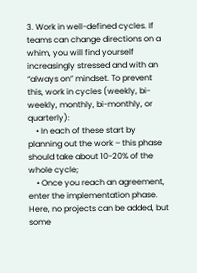3. Work in well-defined cycles. If teams can change directions on a whim, you will find yourself increasingly stressed and with an “always on” mindset. To prevent this, work in cycles (weekly, bi-weekly, monthly, bi-monthly, or quarterly):
    • In each of these start by planning out the work – this phase should take about 10-20% of the whole cycle;
    • Once you reach an agreement, enter the implementation phase. Here, no projects can be added, but some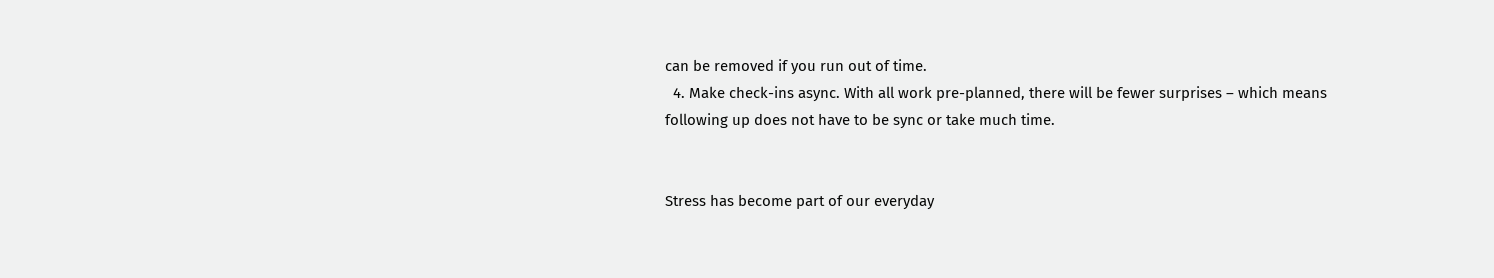can be removed if you run out of time.
  4. Make check-ins async. With all work pre-planned, there will be fewer surprises – which means following up does not have to be sync or take much time.


Stress has become part of our everyday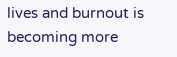lives and burnout is becoming more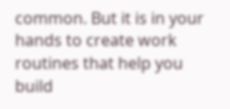common. But it is in your hands to create work routines that help you build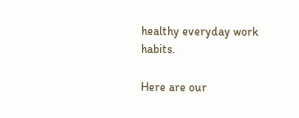healthy everyday work habits.

Here are our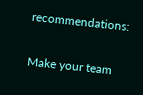recommendations:

Make your team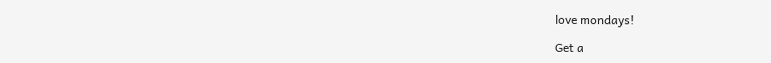love mondays!

Get a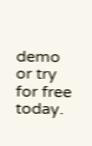demo or try for free today.